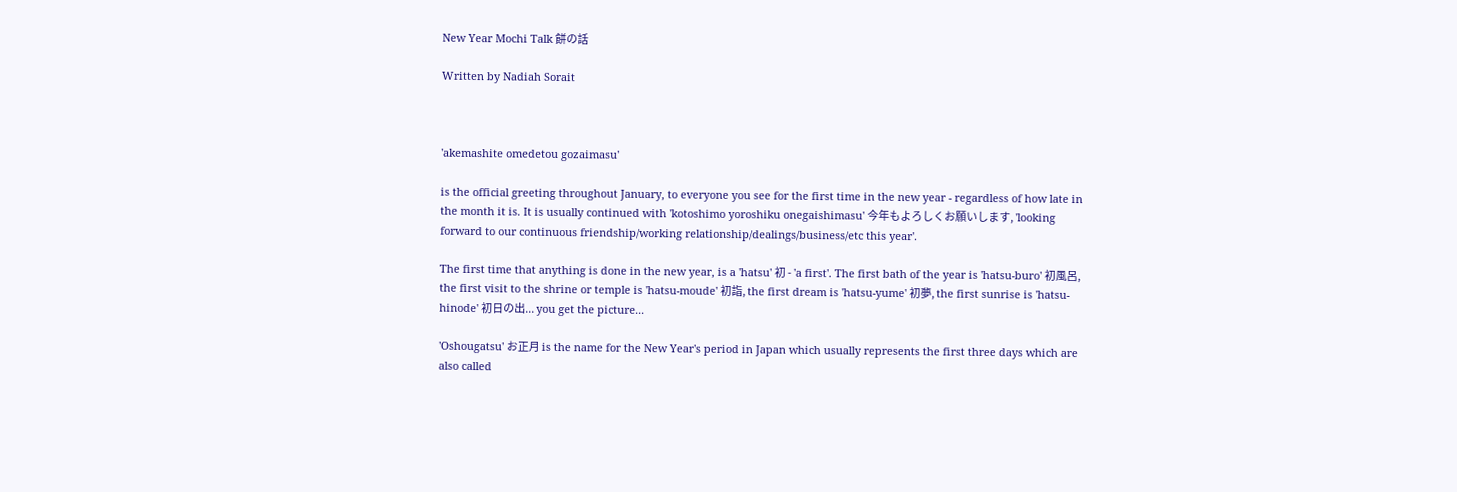New Year Mochi Talk 餅の話

Written by Nadiah Sorait



'akemashite omedetou gozaimasu'

is the official greeting throughout January, to everyone you see for the first time in the new year - regardless of how late in the month it is. It is usually continued with 'kotoshimo yoroshiku onegaishimasu' 今年もよろしくお願いします, 'looking forward to our continuous friendship/working relationship/dealings/business/etc this year'.

The first time that anything is done in the new year, is a 'hatsu' 初 - 'a first'. The first bath of the year is 'hatsu-buro' 初風呂, the first visit to the shrine or temple is 'hatsu-moude' 初詣, the first dream is 'hatsu-yume' 初夢, the first sunrise is 'hatsu-hinode' 初日の出... you get the picture...

'Oshougatsu' お正月 is the name for the New Year's period in Japan which usually represents the first three days which are also called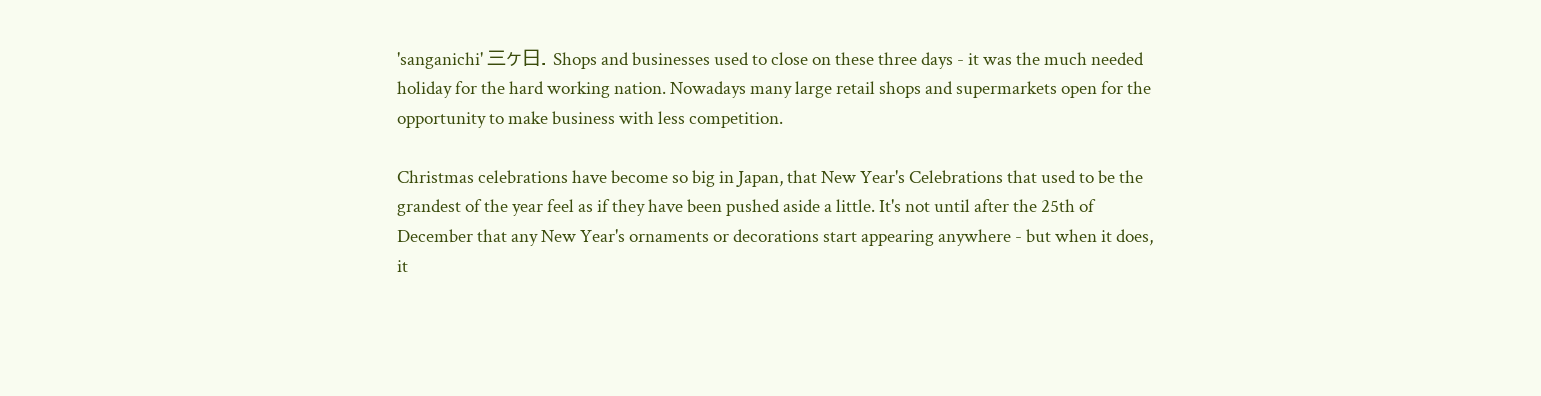'sanganichi' 三ヶ日. Shops and businesses used to close on these three days - it was the much needed holiday for the hard working nation. Nowadays many large retail shops and supermarkets open for the opportunity to make business with less competition.

Christmas celebrations have become so big in Japan, that New Year's Celebrations that used to be the grandest of the year feel as if they have been pushed aside a little. It's not until after the 25th of December that any New Year's ornaments or decorations start appearing anywhere - but when it does, it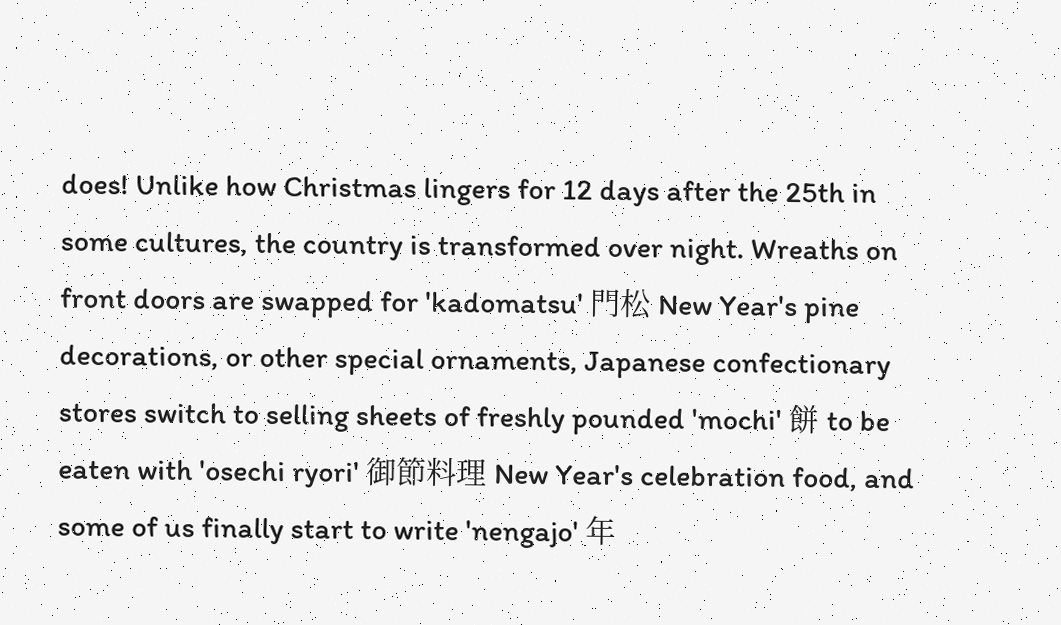does! Unlike how Christmas lingers for 12 days after the 25th in some cultures, the country is transformed over night. Wreaths on front doors are swapped for 'kadomatsu' 門松 New Year's pine decorations, or other special ornaments, Japanese confectionary stores switch to selling sheets of freshly pounded 'mochi' 餅 to be eaten with 'osechi ryori' 御節料理 New Year's celebration food, and some of us finally start to write 'nengajo' 年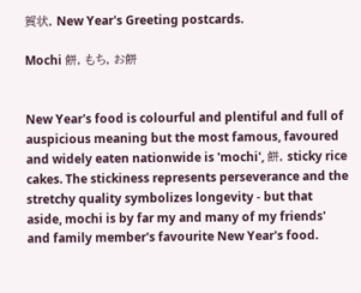賀状, New Year's Greeting postcards.

Mochi 餅, もち, お餅


New Year's food is colourful and plentiful and full of auspicious meaning but the most famous, favoured and widely eaten nationwide is 'mochi', 餅, sticky rice cakes. The stickiness represents perseverance and the stretchy quality symbolizes longevity - but that aside, mochi is by far my and many of my friends' and family member's favourite New Year's food.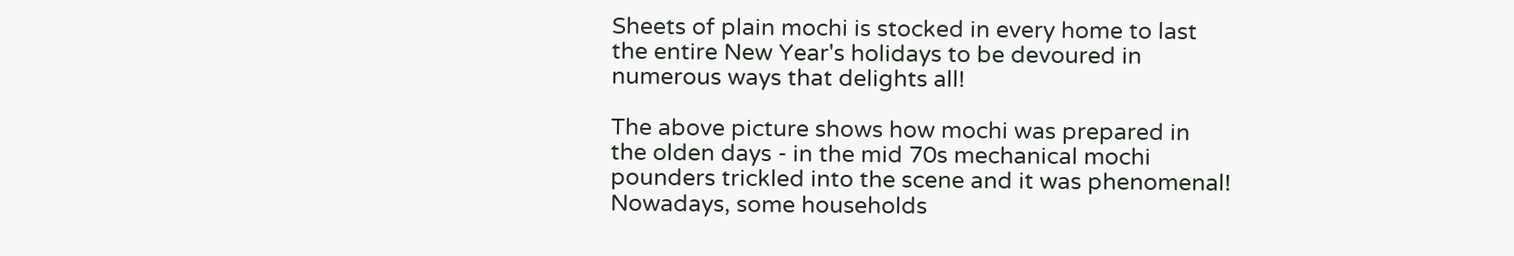Sheets of plain mochi is stocked in every home to last the entire New Year's holidays to be devoured in numerous ways that delights all!

The above picture shows how mochi was prepared in the olden days - in the mid 70s mechanical mochi pounders trickled into the scene and it was phenomenal! Nowadays, some households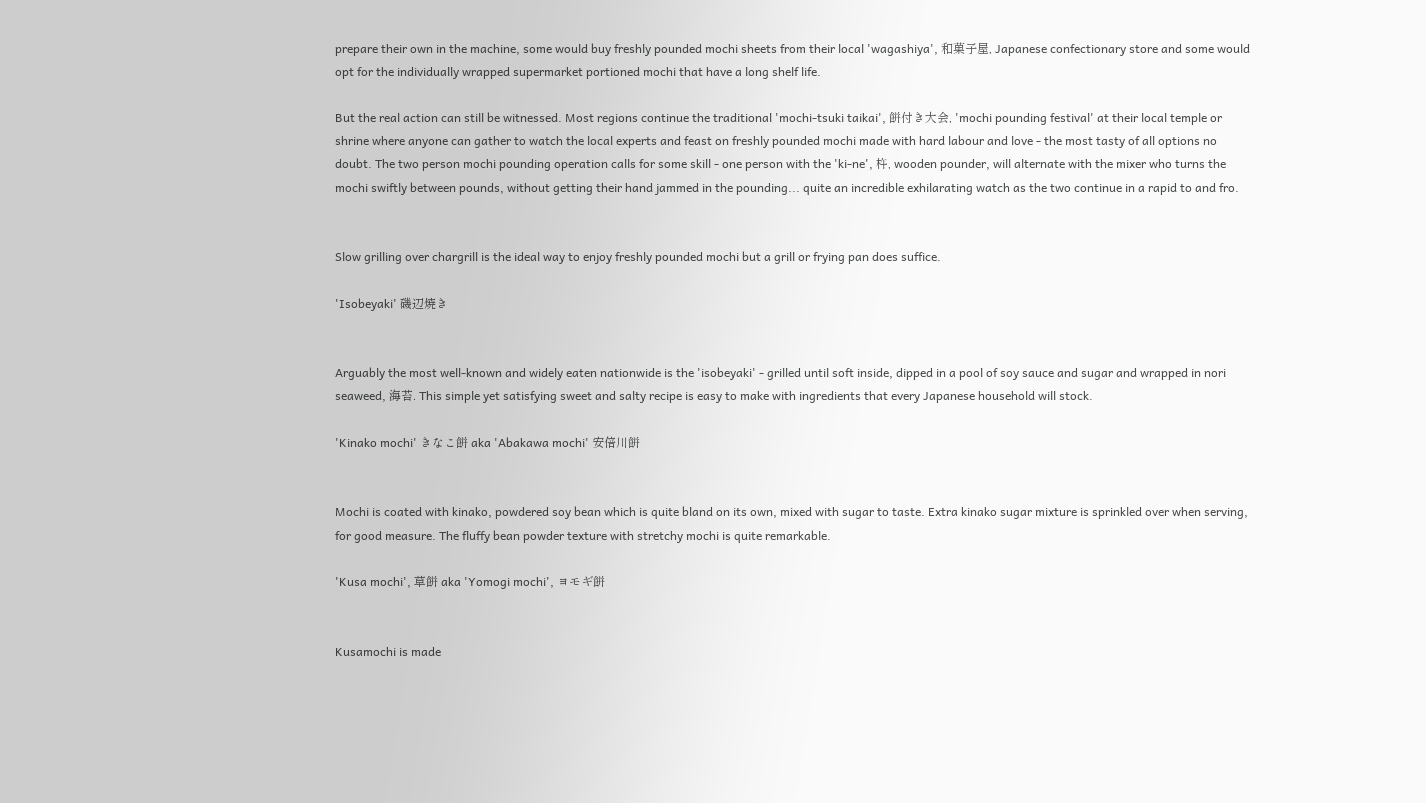prepare their own in the machine, some would buy freshly pounded mochi sheets from their local 'wagashiya', 和菓子屋, Japanese confectionary store and some would opt for the individually wrapped supermarket portioned mochi that have a long shelf life.

But the real action can still be witnessed. Most regions continue the traditional 'mochi-tsuki taikai', 餅付き大会, 'mochi pounding festival' at their local temple or shrine where anyone can gather to watch the local experts and feast on freshly pounded mochi made with hard labour and love - the most tasty of all options no doubt. The two person mochi pounding operation calls for some skill - one person with the 'ki-ne', 杵, wooden pounder, will alternate with the mixer who turns the mochi swiftly between pounds, without getting their hand jammed in the pounding... quite an incredible exhilarating watch as the two continue in a rapid to and fro.


Slow grilling over chargrill is the ideal way to enjoy freshly pounded mochi but a grill or frying pan does suffice.

'Isobeyaki' 磯辺焼き


Arguably the most well-known and widely eaten nationwide is the 'isobeyaki' - grilled until soft inside, dipped in a pool of soy sauce and sugar and wrapped in nori seaweed, 海苔. This simple yet satisfying sweet and salty recipe is easy to make with ingredients that every Japanese household will stock.

'Kinako mochi' きなこ餅 aka 'Abakawa mochi' 安倍川餅


Mochi is coated with kinako, powdered soy bean which is quite bland on its own, mixed with sugar to taste. Extra kinako sugar mixture is sprinkled over when serving, for good measure. The fluffy bean powder texture with stretchy mochi is quite remarkable.

'Kusa mochi', 草餅 aka 'Yomogi mochi', ヨモギ餅


Kusamochi is made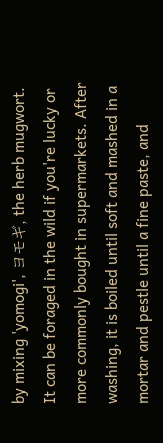by mixing 'yomogi', ヨモギ, the herb mugwort. It can be foraged in the wild if you're lucky or more commonly bought in supermarkets. After washing, it is boiled until soft and mashed in a mortar and pestle until a fine paste, and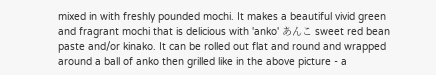mixed in with freshly pounded mochi. It makes a beautiful vivid green and fragrant mochi that is delicious with 'anko' あんこ sweet red bean paste and/or kinako. It can be rolled out flat and round and wrapped around a ball of anko then grilled like in the above picture - a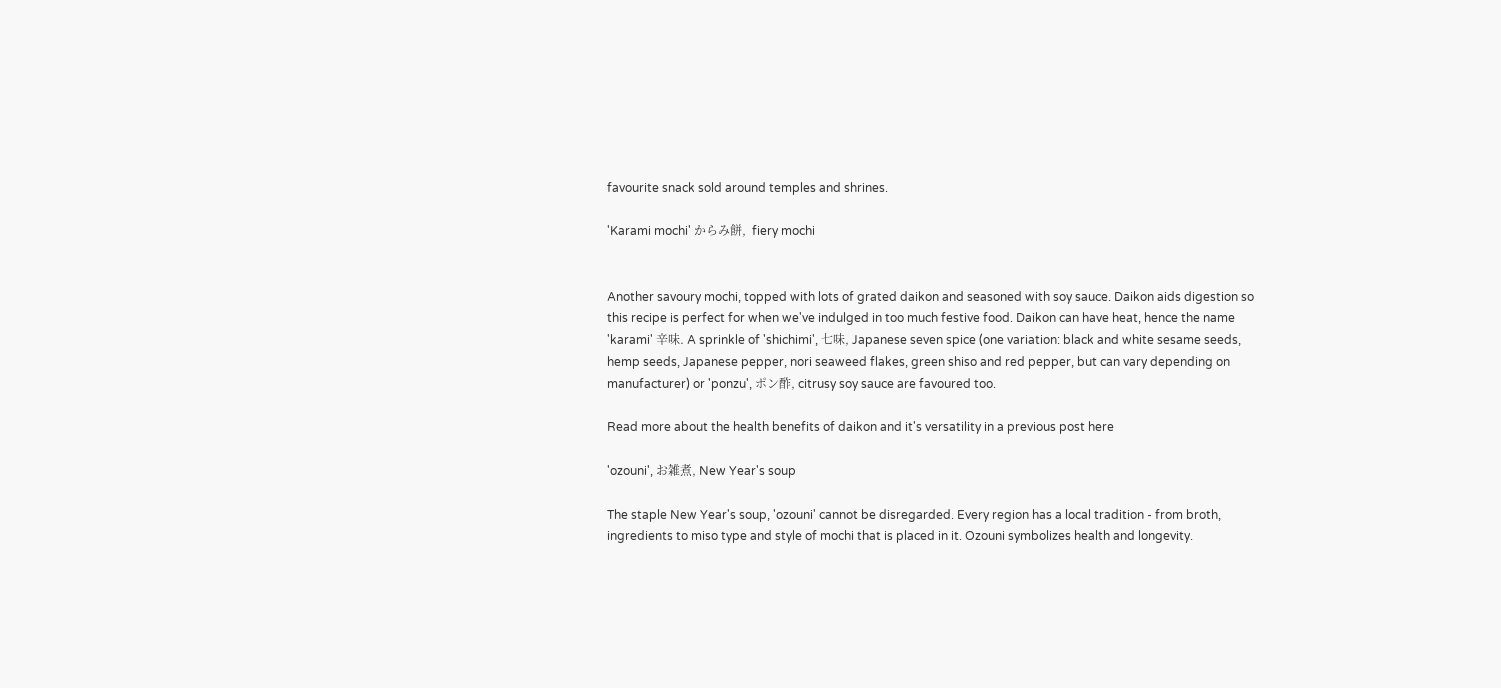favourite snack sold around temples and shrines.

'Karami mochi' からみ餅,  fiery mochi


Another savoury mochi, topped with lots of grated daikon and seasoned with soy sauce. Daikon aids digestion so this recipe is perfect for when we've indulged in too much festive food. Daikon can have heat, hence the name 'karami' 辛味. A sprinkle of 'shichimi', 七味, Japanese seven spice (one variation: black and white sesame seeds, hemp seeds, Japanese pepper, nori seaweed flakes, green shiso and red pepper, but can vary depending on manufacturer) or 'ponzu', ポン酢, citrusy soy sauce are favoured too.

Read more about the health benefits of daikon and it's versatility in a previous post here

'ozouni', お雑煮, New Year's soup

The staple New Year's soup, 'ozouni' cannot be disregarded. Every region has a local tradition - from broth, ingredients to miso type and style of mochi that is placed in it. Ozouni symbolizes health and longevity.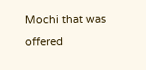Mochi that was offered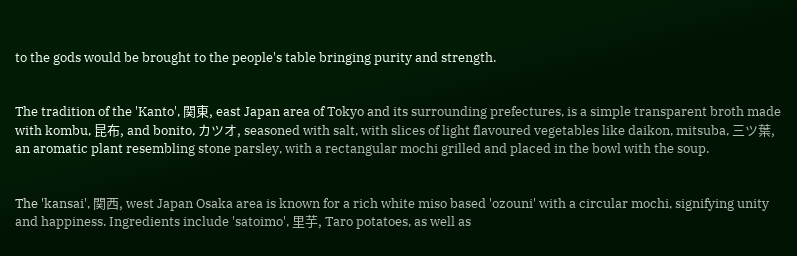to the gods would be brought to the people's table bringing purity and strength.


The tradition of the 'Kanto', 関東, east Japan area of Tokyo and its surrounding prefectures, is a simple transparent broth made with kombu, 昆布, and bonito, カツオ, seasoned with salt, with slices of light flavoured vegetables like daikon, mitsuba, 三ツ葉, an aromatic plant resembling stone parsley, with a rectangular mochi grilled and placed in the bowl with the soup.


The 'kansai', 関西, west Japan Osaka area is known for a rich white miso based 'ozouni' with a circular mochi, signifying unity and happiness. Ingredients include 'satoimo', 里芋, Taro potatoes, as well as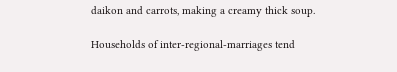daikon and carrots, making a creamy thick soup.

Households of inter-regional-marriages tend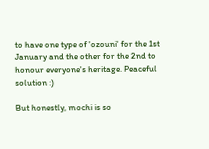to have one type of 'ozouni' for the 1st January and the other for the 2nd to honour everyone's heritage. Peaceful solution :)

But honestly, mochi is so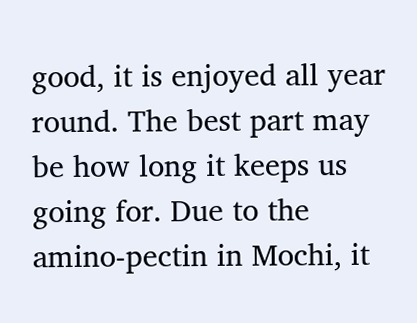good, it is enjoyed all year round. The best part may be how long it keeps us going for. Due to the amino-pectin in Mochi, it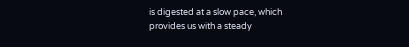is digested at a slow pace, which provides us with a steady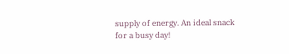supply of energy. An ideal snack for a busy day!